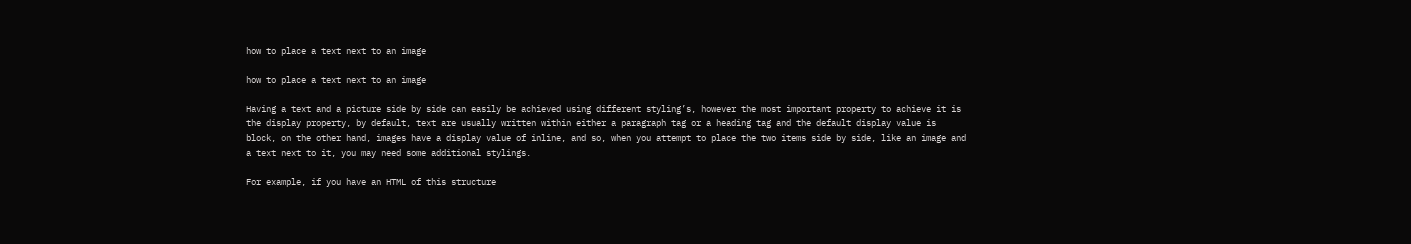how to place a text next to an image

how to place a text next to an image

Having a text and a picture side by side can easily be achieved using different styling’s, however the most important property to achieve it is the display property, by default, text are usually written within either a paragraph tag or a heading tag and the default display value is block, on the other hand, images have a display value of inline, and so, when you attempt to place the two items side by side, like an image and a text next to it, you may need some additional stylings.

For example, if you have an HTML of this structure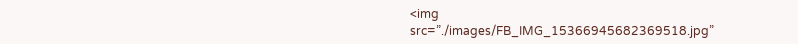<img src=”./images/FB_IMG_15366945682369518.jpg”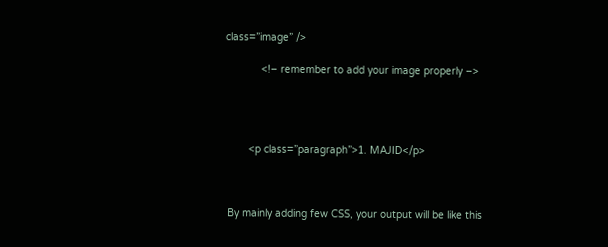class=”image” />

            <!– remember to add your image properly –>




        <p class=”paragraph”>1. MAJID</p>



 By mainly adding few CSS, your output will be like this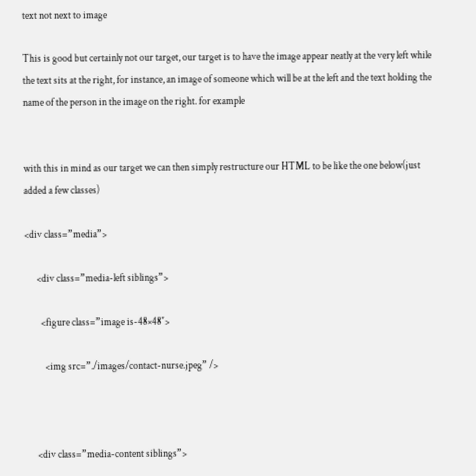text not next to image

This is good but certainly not our target, our target is to have the image appear neatly at the very left while the text sits at the right, for instance, an image of someone which will be at the left and the text holding the name of the person in the image on the right. for example


with this in mind as our target we can then simply restructure our HTML to be like the one below(just added a few classes)

<div class=”media”>

      <div class=”media-left siblings”>

        <figure class=”image is-48×48″>

          <img src=”./images/contact-nurse.jpeg” />



      <div class=”media-content siblings”>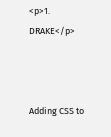<p>1. DRAKE</p>



Adding CSS to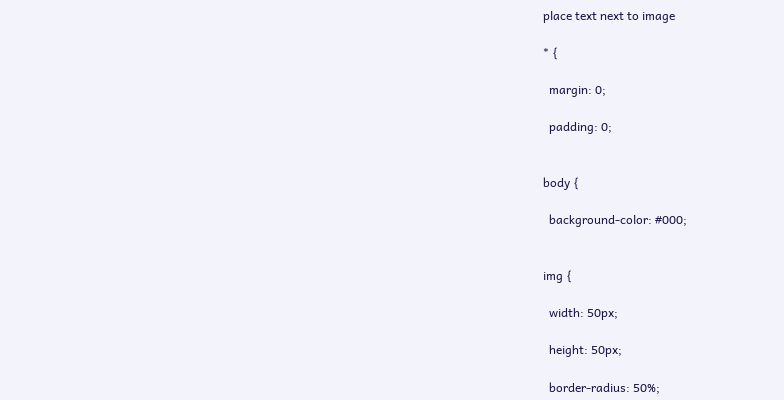place text next to image

* {

  margin: 0;

  padding: 0;


body {

  background-color: #000;


img {

  width: 50px;

  height: 50px;

  border-radius: 50%;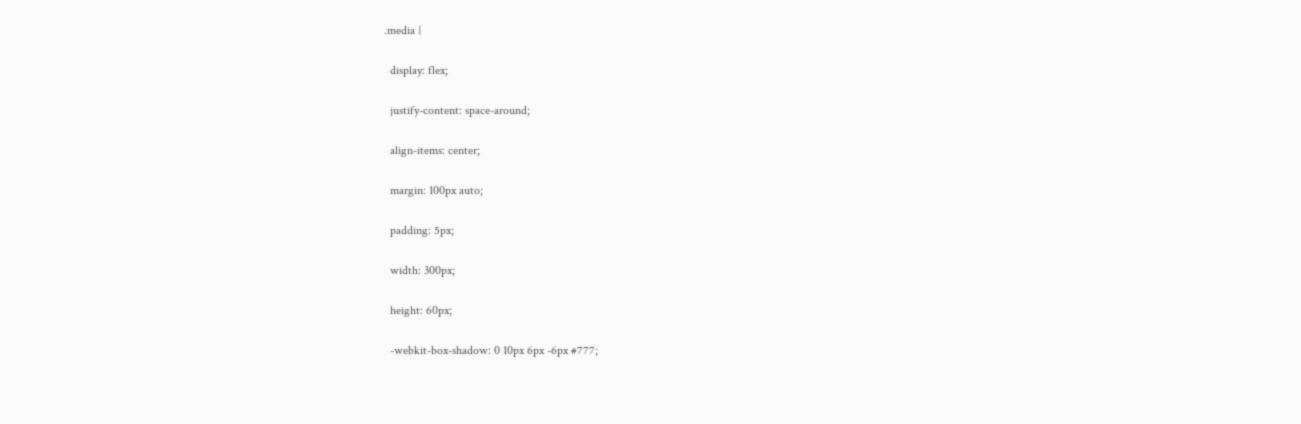.media {

  display: flex;

  justify-content: space-around;

  align-items: center;

  margin: 100px auto;

  padding: 5px;

  width: 300px;

  height: 60px;

  -webkit-box-shadow: 0 10px 6px -6px #777;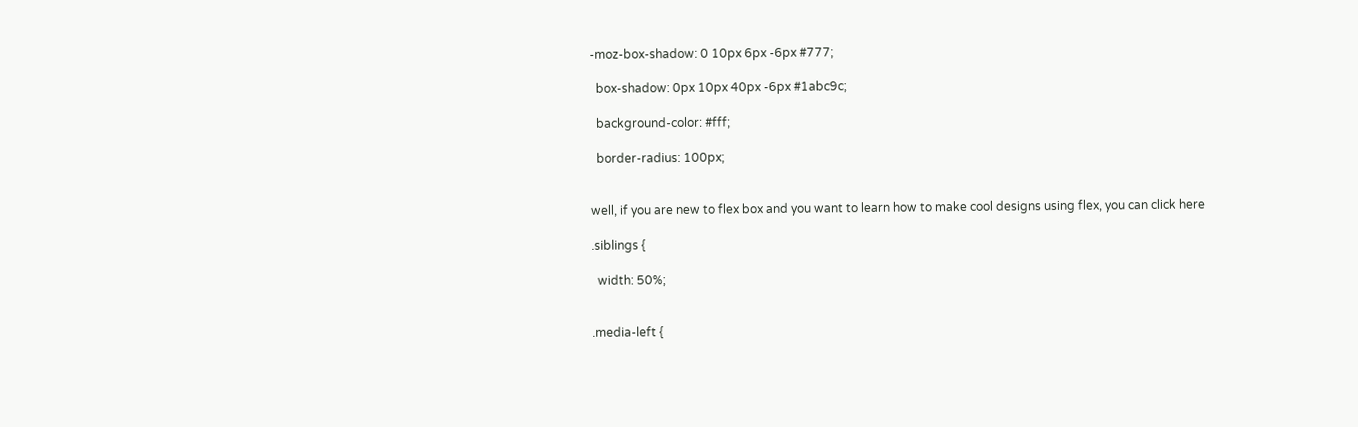-moz-box-shadow: 0 10px 6px -6px #777;

  box-shadow: 0px 10px 40px -6px #1abc9c;

  background-color: #fff;

  border-radius: 100px;


well, if you are new to flex box and you want to learn how to make cool designs using flex, you can click here

.siblings {

  width: 50%;


.media-left {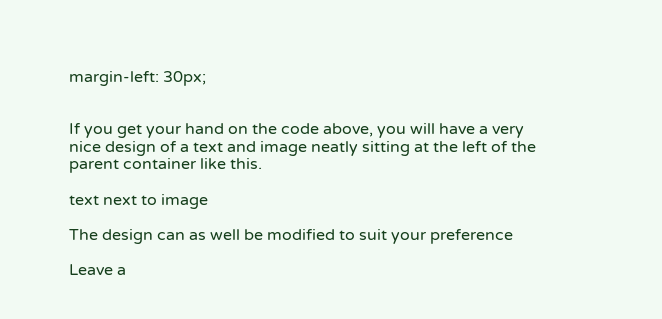margin-left: 30px;


If you get your hand on the code above, you will have a very nice design of a text and image neatly sitting at the left of the parent container like this.

text next to image

The design can as well be modified to suit your preference

Leave a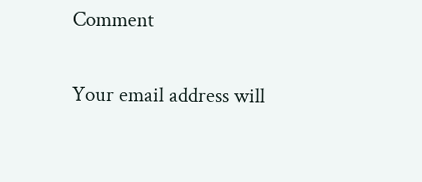Comment

Your email address will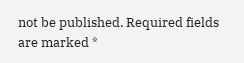not be published. Required fields are marked *